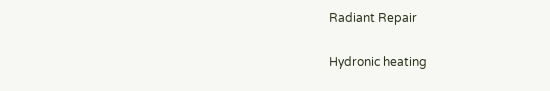Radiant Repair

Hydronic heating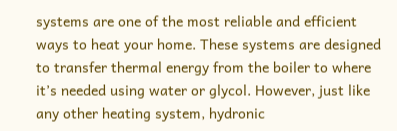systems are one of the most reliable and efficient ways to heat your home. These systems are designed to transfer thermal energy from the boiler to where it’s needed using water or glycol. However, just like any other heating system, hydronic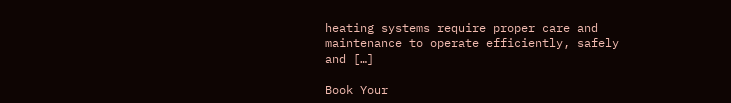heating systems require proper care and maintenance to operate efficiently, safely and […]

Book Your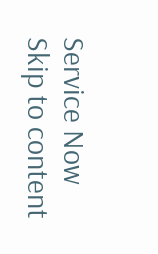Service Now
Skip to content